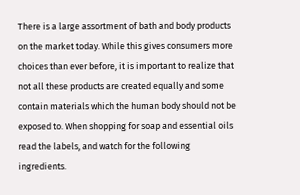There is a large assortment of bath and body products on the market today. While this gives consumers more choices than ever before, it is important to realize that not all these products are created equally and some contain materials which the human body should not be exposed to. When shopping for soap and essential oils read the labels, and watch for the following ingredients.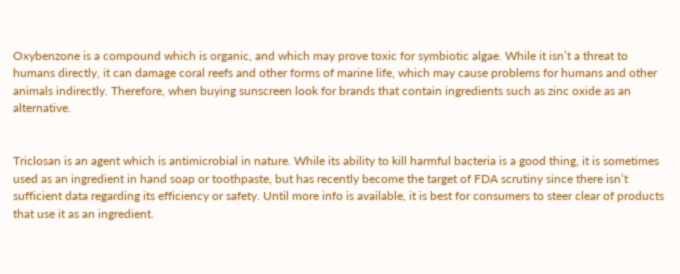Oxybenzone is a compound which is organic, and which may prove toxic for symbiotic algae. While it isn’t a threat to humans directly, it can damage coral reefs and other forms of marine life, which may cause problems for humans and other animals indirectly. Therefore, when buying sunscreen look for brands that contain ingredients such as zinc oxide as an alternative.


Triclosan is an agent which is antimicrobial in nature. While its ability to kill harmful bacteria is a good thing, it is sometimes used as an ingredient in hand soap or toothpaste, but has recently become the target of FDA scrutiny since there isn’t sufficient data regarding its efficiency or safety. Until more info is available, it is best for consumers to steer clear of products that use it as an ingredient.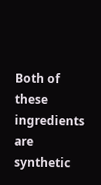Both of these ingredients are synthetic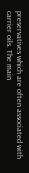preservatives which are often associated with carrier oils. The main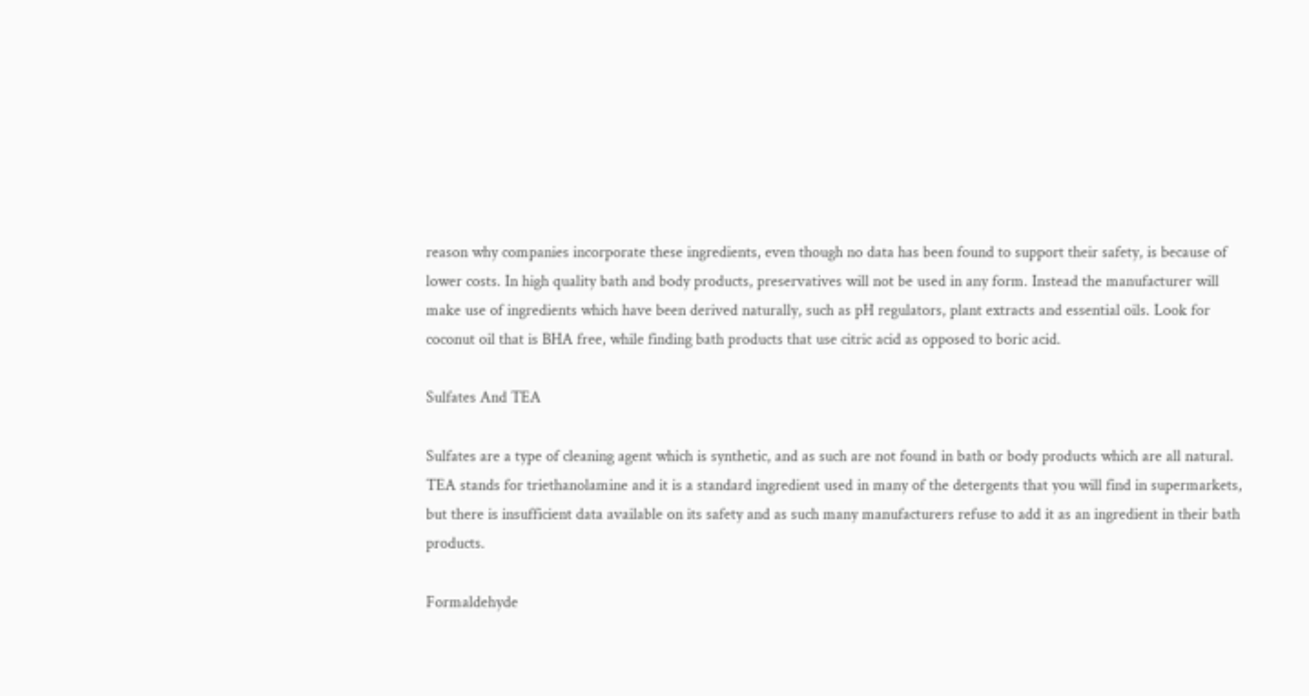reason why companies incorporate these ingredients, even though no data has been found to support their safety, is because of lower costs. In high quality bath and body products, preservatives will not be used in any form. Instead the manufacturer will make use of ingredients which have been derived naturally, such as pH regulators, plant extracts and essential oils. Look for coconut oil that is BHA free, while finding bath products that use citric acid as opposed to boric acid.

Sulfates And TEA

Sulfates are a type of cleaning agent which is synthetic, and as such are not found in bath or body products which are all natural. TEA stands for triethanolamine and it is a standard ingredient used in many of the detergents that you will find in supermarkets, but there is insufficient data available on its safety and as such many manufacturers refuse to add it as an ingredient in their bath products.

Formaldehyde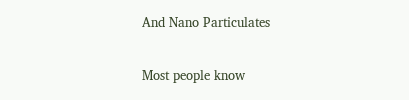And Nano Particulates

Most people know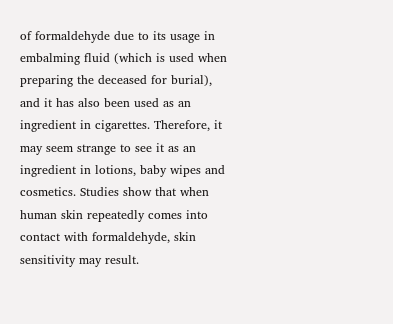of formaldehyde due to its usage in embalming fluid (which is used when preparing the deceased for burial), and it has also been used as an ingredient in cigarettes. Therefore, it may seem strange to see it as an ingredient in lotions, baby wipes and cosmetics. Studies show that when human skin repeatedly comes into contact with formaldehyde, skin sensitivity may result.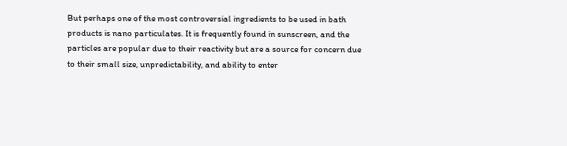But perhaps one of the most controversial ingredients to be used in bath products is nano particulates. It is frequently found in sunscreen, and the particles are popular due to their reactivity but are a source for concern due to their small size, unpredictability, and ability to enter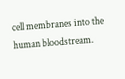cell membranes into the human bloodstream.